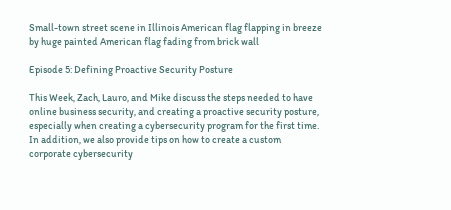Small-town street scene in Illinois American flag flapping in breeze by huge painted American flag fading from brick wall

Episode 5: Defining Proactive Security Posture

This Week, Zach, Lauro, and Mike discuss the steps needed to have online business security, and creating a proactive security posture, especially when creating a cybersecurity program for the first time. In addition, we also provide tips on how to create a custom corporate cybersecurity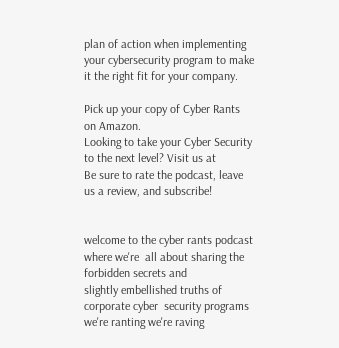plan of action when implementing your cybersecurity program to make it the right fit for your company.

Pick up your copy of Cyber Rants on Amazon.
Looking to take your Cyber Security to the next level? Visit us at
Be sure to rate the podcast, leave us a review, and subscribe!


welcome to the cyber rants podcast where we're  all about sharing the forbidden secrets and
slightly embellished truths of corporate cyber  security programs we're ranting we're raving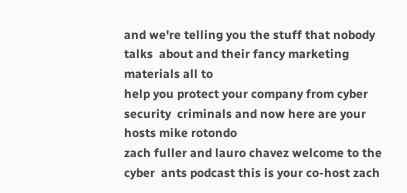and we're telling you the stuff that nobody talks  about and their fancy marketing materials all to
help you protect your company from cyber security  criminals and now here are your hosts mike rotondo
zach fuller and lauro chavez welcome to the cyber  ants podcast this is your co-host zach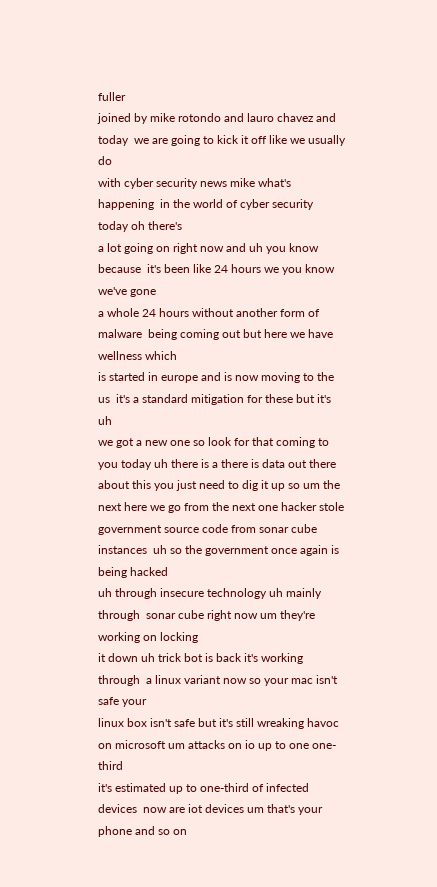fuller
joined by mike rotondo and lauro chavez and today  we are going to kick it off like we usually do
with cyber security news mike what's happening  in the world of cyber security today oh there's
a lot going on right now and uh you know because  it's been like 24 hours we you know we've gone
a whole 24 hours without another form of malware  being coming out but here we have wellness which
is started in europe and is now moving to the us  it's a standard mitigation for these but it's uh
we got a new one so look for that coming to  you today uh there is a there is data out there
about this you just need to dig it up so um the  next here we go from the next one hacker stole
government source code from sonar cube instances  uh so the government once again is being hacked
uh through insecure technology uh mainly through  sonar cube right now um they're working on locking
it down uh trick bot is back it's working through  a linux variant now so your mac isn't safe your
linux box isn't safe but it's still wreaking havoc  on microsoft um attacks on io up to one one-third
it's estimated up to one-third of infected devices  now are iot devices um that's your phone and so on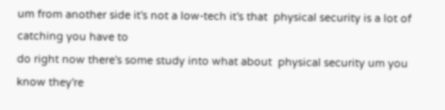um from another side it's not a low-tech it's that  physical security is a lot of catching you have to
do right now there's some study into what about  physical security um you know they're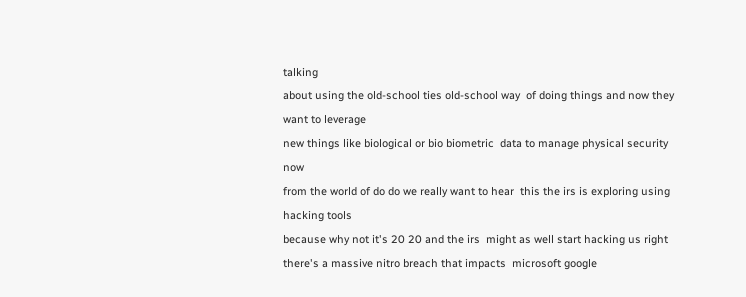talking
about using the old-school ties old-school way  of doing things and now they want to leverage
new things like biological or bio biometric  data to manage physical security now
from the world of do do we really want to hear  this the irs is exploring using hacking tools
because why not it's 20 20 and the irs  might as well start hacking us right
there's a massive nitro breach that impacts  microsoft google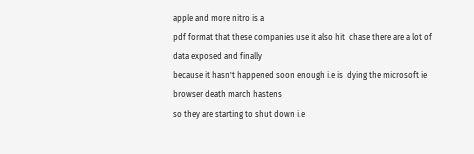apple and more nitro is a
pdf format that these companies use it also hit  chase there are a lot of data exposed and finally
because it hasn't happened soon enough i.e is  dying the microsoft ie browser death march hastens
so they are starting to shut down i.e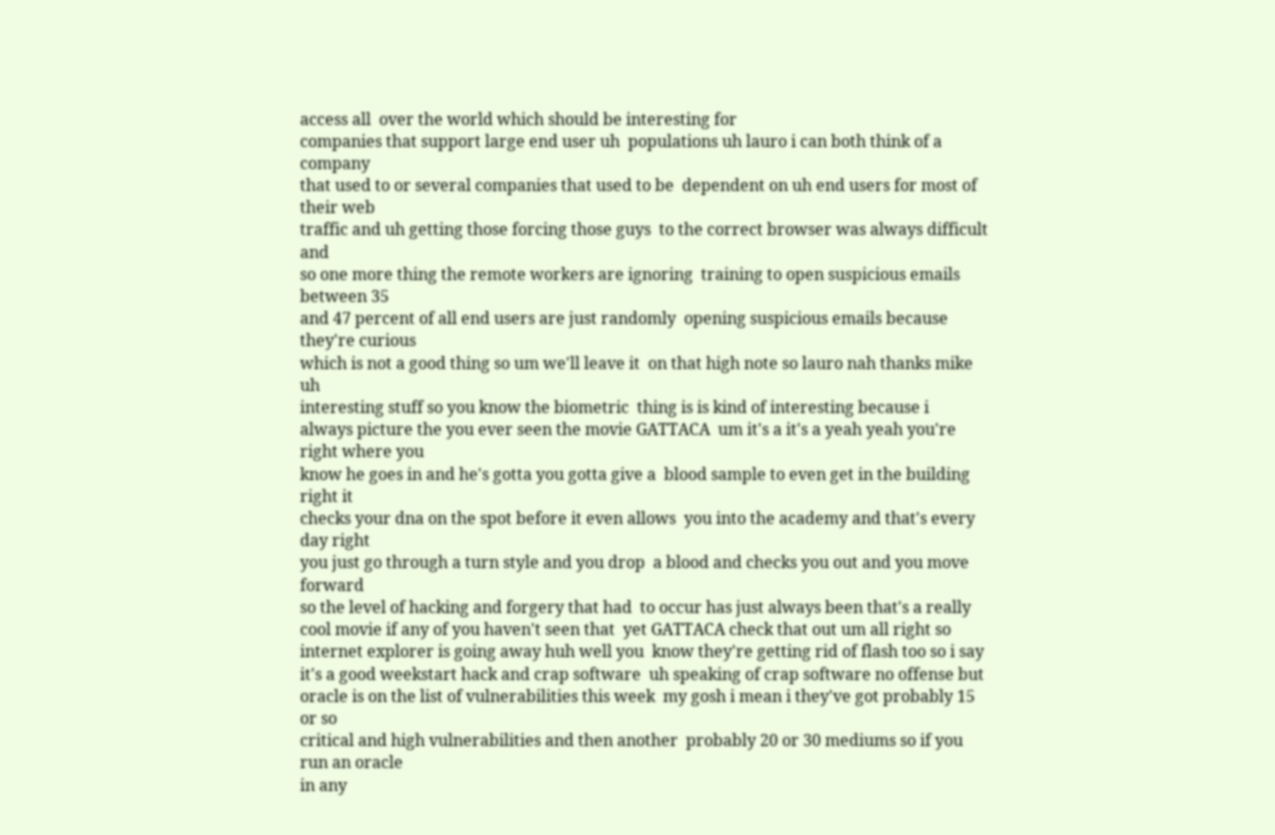access all  over the world which should be interesting for
companies that support large end user uh  populations uh lauro i can both think of a company
that used to or several companies that used to be  dependent on uh end users for most of their web
traffic and uh getting those forcing those guys  to the correct browser was always difficult and
so one more thing the remote workers are ignoring  training to open suspicious emails between 35
and 47 percent of all end users are just randomly  opening suspicious emails because they're curious
which is not a good thing so um we'll leave it  on that high note so lauro nah thanks mike uh
interesting stuff so you know the biometric  thing is is kind of interesting because i
always picture the you ever seen the movie GATTACA  um it's a it's a yeah yeah you're right where you
know he goes in and he's gotta you gotta give a  blood sample to even get in the building right it
checks your dna on the spot before it even allows  you into the academy and that's every day right
you just go through a turn style and you drop  a blood and checks you out and you move forward
so the level of hacking and forgery that had  to occur has just always been that's a really
cool movie if any of you haven't seen that  yet GATTACA check that out um all right so
internet explorer is going away huh well you  know they're getting rid of flash too so i say
it's a good weekstart hack and crap software  uh speaking of crap software no offense but
oracle is on the list of vulnerabilities this week  my gosh i mean i they've got probably 15 or so
critical and high vulnerabilities and then another  probably 20 or 30 mediums so if you run an oracle
in any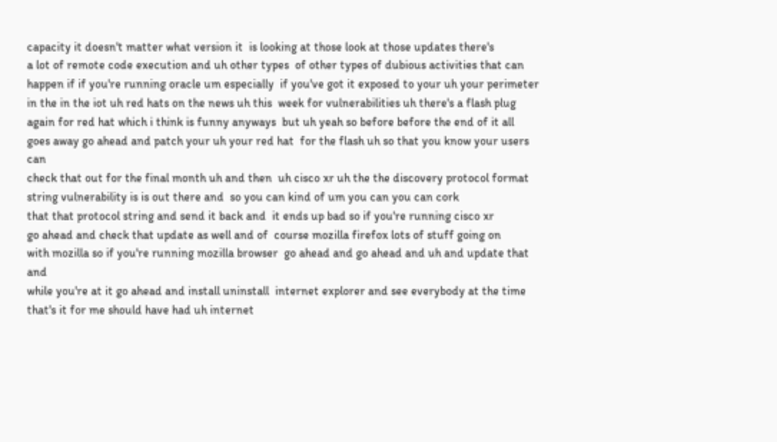capacity it doesn't matter what version it  is looking at those look at those updates there's
a lot of remote code execution and uh other types  of other types of dubious activities that can
happen if if you're running oracle um especially  if you've got it exposed to your uh your perimeter
in the in the iot uh red hats on the news uh this  week for vulnerabilities uh there's a flash plug
again for red hat which i think is funny anyways  but uh yeah so before before the end of it all
goes away go ahead and patch your uh your red hat  for the flash uh so that you know your users can
check that out for the final month uh and then  uh cisco xr uh the the discovery protocol format
string vulnerability is is out there and  so you can kind of um you can you can cork
that that protocol string and send it back and  it ends up bad so if you're running cisco xr
go ahead and check that update as well and of  course mozilla firefox lots of stuff going on
with mozilla so if you're running mozilla browser  go ahead and go ahead and uh and update that and
while you're at it go ahead and install uninstall  internet explorer and see everybody at the time
that's it for me should have had uh internet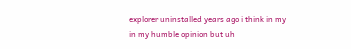explorer uninstalled years ago i think in my
in my humble opinion but uh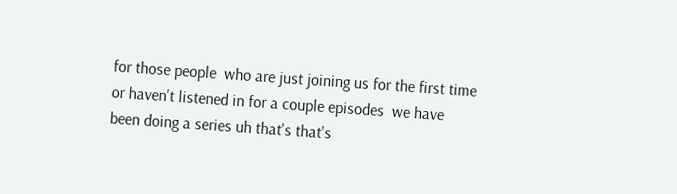for those people  who are just joining us for the first time
or haven't listened in for a couple episodes  we have been doing a series uh that's that's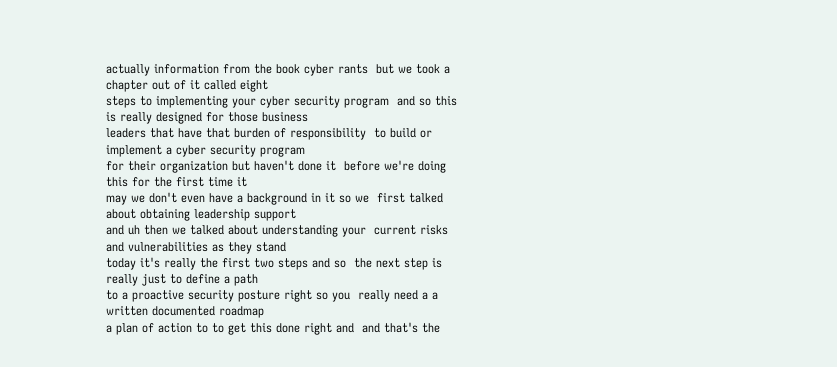actually information from the book cyber rants  but we took a chapter out of it called eight
steps to implementing your cyber security program  and so this is really designed for those business
leaders that have that burden of responsibility  to build or implement a cyber security program
for their organization but haven't done it  before we're doing this for the first time it
may we don't even have a background in it so we  first talked about obtaining leadership support
and uh then we talked about understanding your  current risks and vulnerabilities as they stand
today it's really the first two steps and so  the next step is really just to define a path
to a proactive security posture right so you  really need a a written documented roadmap
a plan of action to to get this done right and  and that's the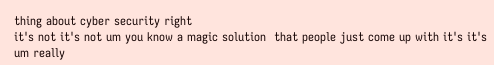thing about cyber security right
it's not it's not um you know a magic solution  that people just come up with it's it's um really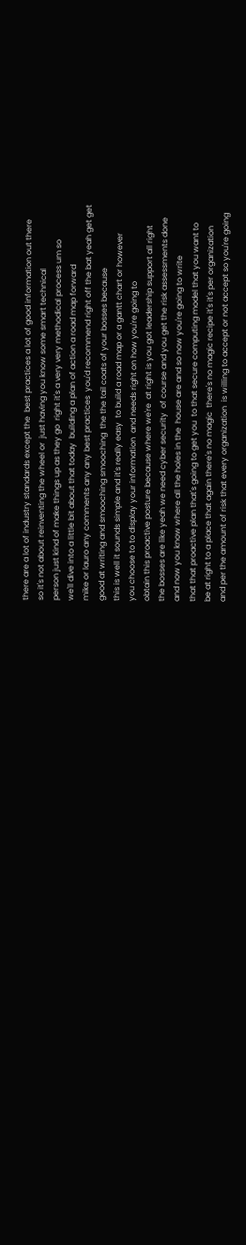there are a lot of industry standards except the  best practices a lot of good information out there
so it's not about reinventing the wheel or  just having you know some smart technical
person just kind of make things up as they go  right it's a very very methodical process um so
we'll dive into a little bit about that today  building a plan of action a road map forward
mike or lauro any comments any any best practices  you'd recommend right off the bat yeah get get
good at writing and smooching smooching  the the tail coats of your bosses because
this is well it sounds simple and it's really easy  to build a road map or a gantt chart or however
you choose to to display your information  and needs right on how you're going to
obtain this proactive posture because where we're  at right is you got leadership support all right
the bosses are like yeah we need cyber security  of course and you get the risk assessments done
and now you know where all the holes in the  house are and so now you're going to write
that that proactive plan that's going to get you  to that secure computing model that you want to
be at right to a place that again there's no magic  there's no magic recipe it's it's per organization
and per the amount of risk that every organization  is willing to accept or not accept so you're going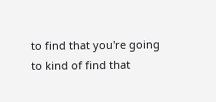to find that you're going to kind of find that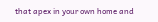that apex in your own home and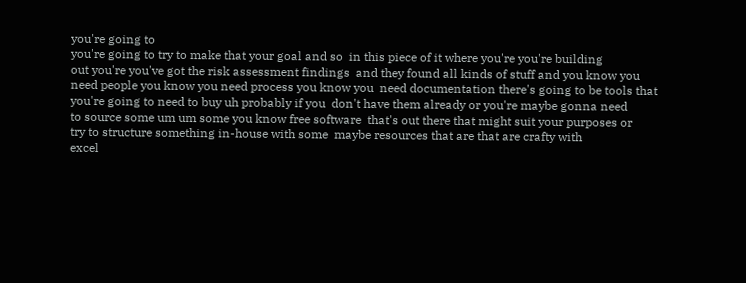you're going to
you're going to try to make that your goal and so  in this piece of it where you're you're building
out you're you've got the risk assessment findings  and they found all kinds of stuff and you know you
need people you know you need process you know you  need documentation there's going to be tools that
you're going to need to buy uh probably if you  don't have them already or you're maybe gonna need
to source some um um some you know free software  that's out there that might suit your purposes or
try to structure something in-house with some  maybe resources that are that are crafty with
excel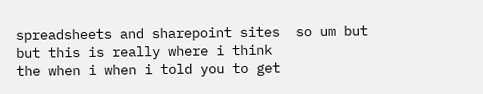spreadsheets and sharepoint sites  so um but but this is really where i think
the when i when i told you to get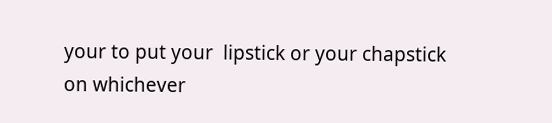your to put your  lipstick or your chapstick on whichever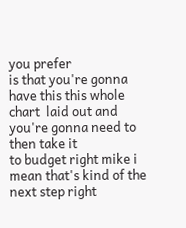you prefer
is that you're gonna have this this whole chart  laid out and you're gonna need to then take it
to budget right mike i mean that's kind of the  next step right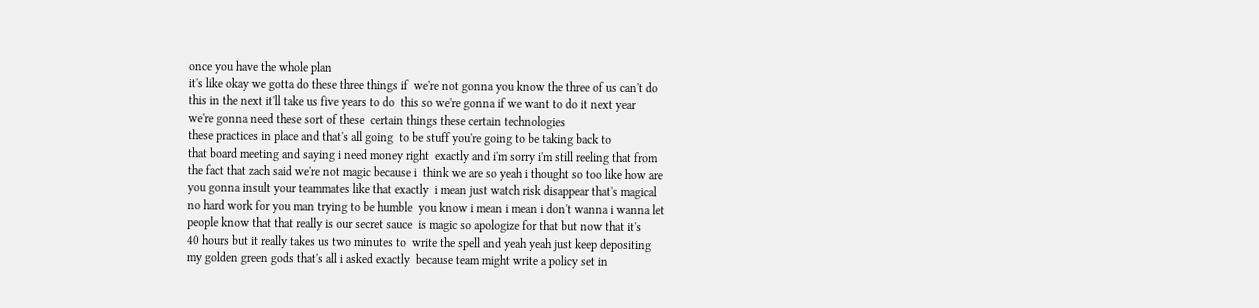once you have the whole plan
it's like okay we gotta do these three things if  we're not gonna you know the three of us can't do
this in the next it'll take us five years to do  this so we're gonna if we want to do it next year
we're gonna need these sort of these  certain things these certain technologies
these practices in place and that's all going  to be stuff you're going to be taking back to
that board meeting and saying i need money right  exactly and i'm sorry i'm still reeling that from
the fact that zach said we're not magic because i  think we are so yeah i thought so too like how are
you gonna insult your teammates like that exactly  i mean just watch risk disappear that's magical
no hard work for you man trying to be humble  you know i mean i mean i don't wanna i wanna let
people know that that really is our secret sauce  is magic so apologize for that but now that it's
40 hours but it really takes us two minutes to  write the spell and yeah yeah just keep depositing
my golden green gods that's all i asked exactly  because team might write a policy set in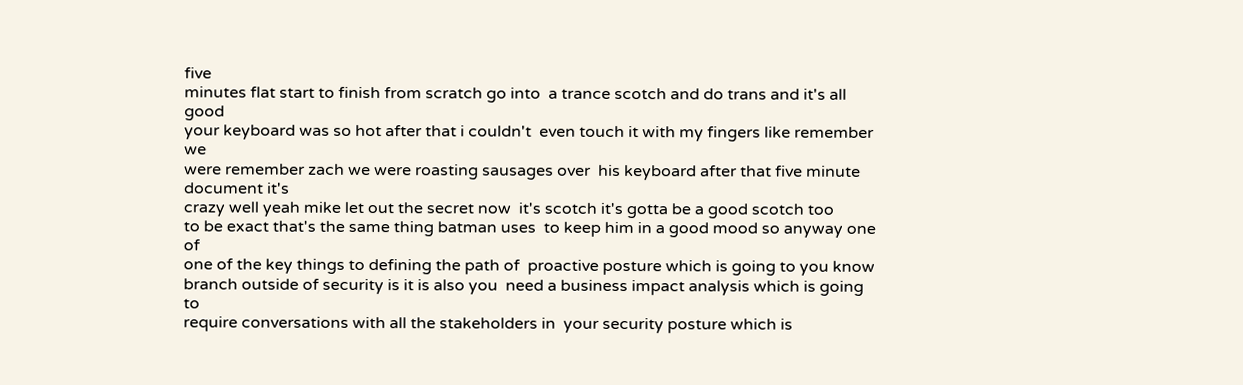five
minutes flat start to finish from scratch go into  a trance scotch and do trans and it's all good
your keyboard was so hot after that i couldn't  even touch it with my fingers like remember we
were remember zach we were roasting sausages over  his keyboard after that five minute document it's
crazy well yeah mike let out the secret now  it's scotch it's gotta be a good scotch too
to be exact that's the same thing batman uses  to keep him in a good mood so anyway one of
one of the key things to defining the path of  proactive posture which is going to you know
branch outside of security is it is also you  need a business impact analysis which is going to
require conversations with all the stakeholders in  your security posture which is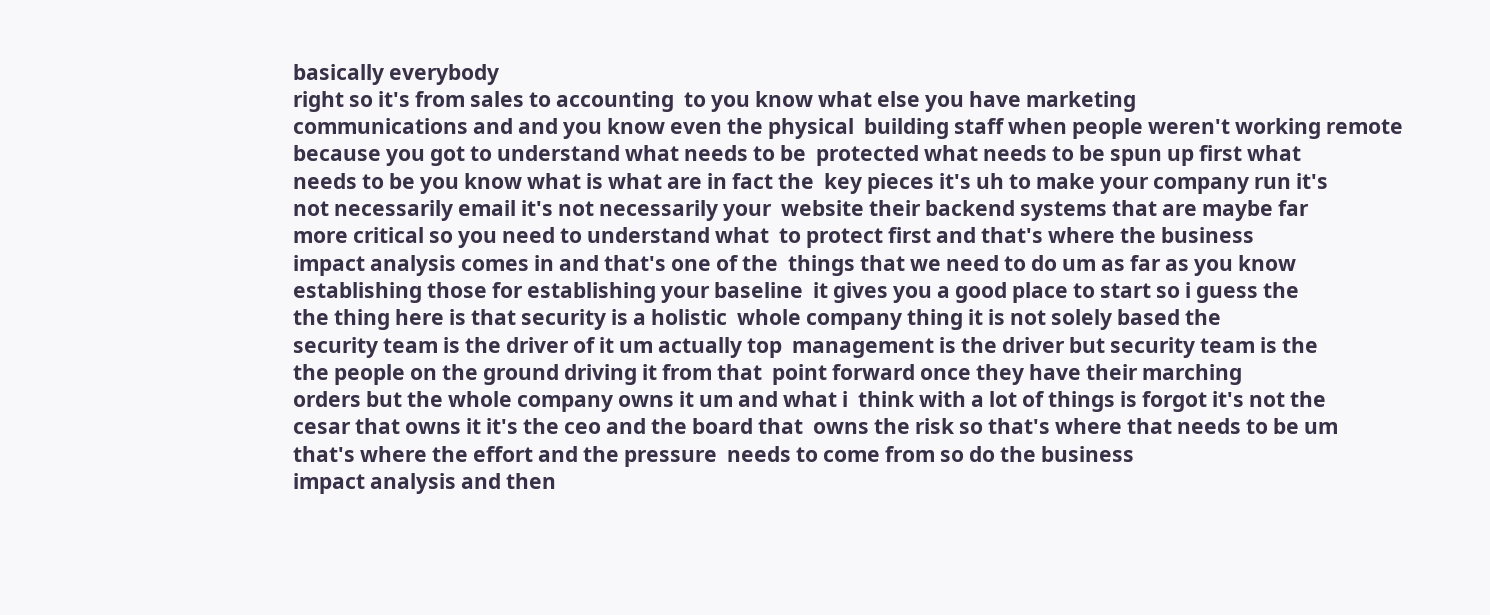basically everybody
right so it's from sales to accounting  to you know what else you have marketing
communications and and you know even the physical  building staff when people weren't working remote
because you got to understand what needs to be  protected what needs to be spun up first what
needs to be you know what is what are in fact the  key pieces it's uh to make your company run it's
not necessarily email it's not necessarily your  website their backend systems that are maybe far
more critical so you need to understand what  to protect first and that's where the business
impact analysis comes in and that's one of the  things that we need to do um as far as you know
establishing those for establishing your baseline  it gives you a good place to start so i guess the
the thing here is that security is a holistic  whole company thing it is not solely based the
security team is the driver of it um actually top  management is the driver but security team is the
the people on the ground driving it from that  point forward once they have their marching
orders but the whole company owns it um and what i  think with a lot of things is forgot it's not the
cesar that owns it it's the ceo and the board that  owns the risk so that's where that needs to be um
that's where the effort and the pressure  needs to come from so do the business
impact analysis and then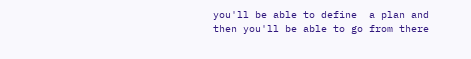you'll be able to define  a plan and then you'll be able to go from there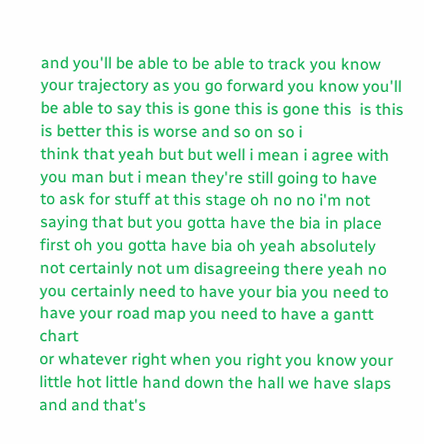and you'll be able to be able to track you know  your trajectory as you go forward you know you'll
be able to say this is gone this is gone this  is this is better this is worse and so on so i
think that yeah but but well i mean i agree with  you man but i mean they're still going to have
to ask for stuff at this stage oh no no i'm not  saying that but you gotta have the bia in place
first oh you gotta have bia oh yeah absolutely  not certainly not um disagreeing there yeah no
you certainly need to have your bia you need to  have your road map you need to have a gantt chart
or whatever right when you right you know your  little hot little hand down the hall we have slaps
and and that's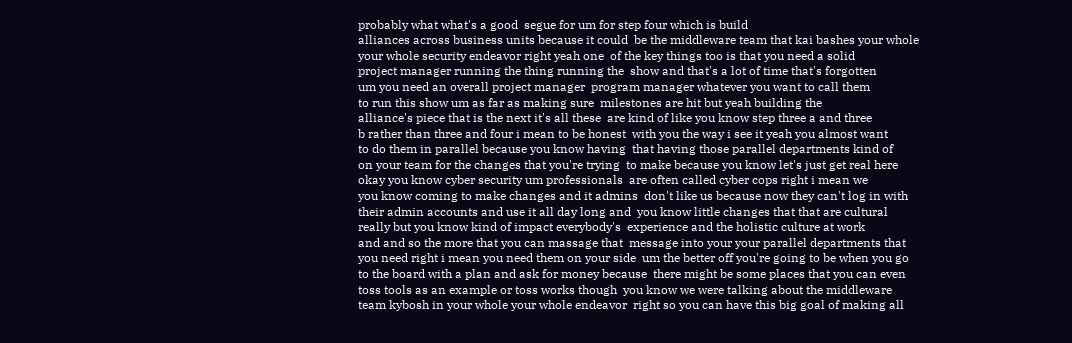probably what what's a good  segue for um for step four which is build
alliances across business units because it could  be the middleware team that kai bashes your whole
your whole security endeavor right yeah one  of the key things too is that you need a solid
project manager running the thing running the  show and that's a lot of time that's forgotten
um you need an overall project manager  program manager whatever you want to call them
to run this show um as far as making sure  milestones are hit but yeah building the
alliance's piece that is the next it's all these  are kind of like you know step three a and three
b rather than three and four i mean to be honest  with you the way i see it yeah you almost want
to do them in parallel because you know having  that having those parallel departments kind of
on your team for the changes that you're trying  to make because you know let's just get real here
okay you know cyber security um professionals  are often called cyber cops right i mean we
you know coming to make changes and it admins  don't like us because now they can't log in with
their admin accounts and use it all day long and  you know little changes that that are cultural
really but you know kind of impact everybody's  experience and the holistic culture at work
and and so the more that you can massage that  message into your your parallel departments that
you need right i mean you need them on your side  um the better off you're going to be when you go
to the board with a plan and ask for money because  there might be some places that you can even
toss tools as an example or toss works though  you know we were talking about the middleware
team kybosh in your whole your whole endeavor  right so you can have this big goal of making all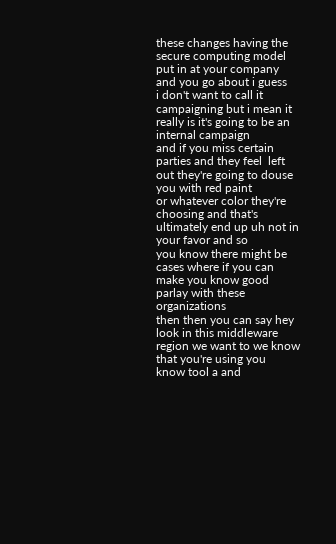these changes having the secure computing model  put in at your company and you go about i guess
i don't want to call it campaigning but i mean it  really is it's going to be an internal campaign
and if you miss certain parties and they feel  left out they're going to douse you with red paint
or whatever color they're choosing and that's  ultimately end up uh not in your favor and so
you know there might be cases where if you can  make you know good parlay with these organizations
then then you can say hey look in this middleware  region we want to we know that you're using you
know tool a and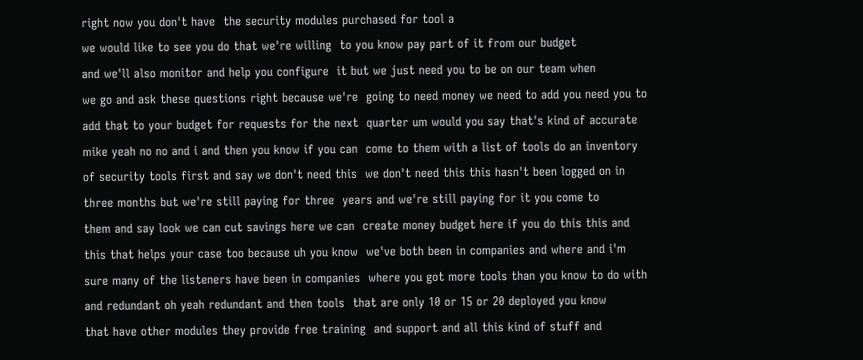right now you don't have  the security modules purchased for tool a
we would like to see you do that we're willing  to you know pay part of it from our budget
and we'll also monitor and help you configure  it but we just need you to be on our team when
we go and ask these questions right because we're  going to need money we need to add you need you to
add that to your budget for requests for the next  quarter um would you say that's kind of accurate
mike yeah no no and i and then you know if you can  come to them with a list of tools do an inventory
of security tools first and say we don't need this  we don't need this this hasn't been logged on in
three months but we're still paying for three  years and we're still paying for it you come to
them and say look we can cut savings here we can  create money budget here if you do this this and
this that helps your case too because uh you know  we've both been in companies and where and i'm
sure many of the listeners have been in companies  where you got more tools than you know to do with
and redundant oh yeah redundant and then tools  that are only 10 or 15 or 20 deployed you know
that have other modules they provide free training  and support and all this kind of stuff and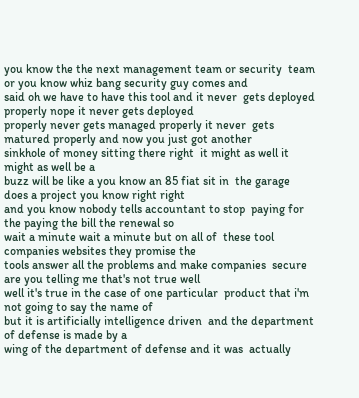you know the the next management team or security  team or you know whiz bang security guy comes and
said oh we have to have this tool and it never  gets deployed properly nope it never gets deployed
properly never gets managed properly it never  gets matured properly and now you just got another
sinkhole of money sitting there right  it might as well it might as well be a
buzz will be like a you know an 85 fiat sit in  the garage does a project you know right right
and you know nobody tells accountant to stop  paying for the paying the bill the renewal so
wait a minute wait a minute but on all of  these tool companies websites they promise the
tools answer all the problems and make companies  secure are you telling me that's not true well
well it's true in the case of one particular  product that i'm not going to say the name of
but it is artificially intelligence driven  and the department of defense is made by a
wing of the department of defense and it was  actually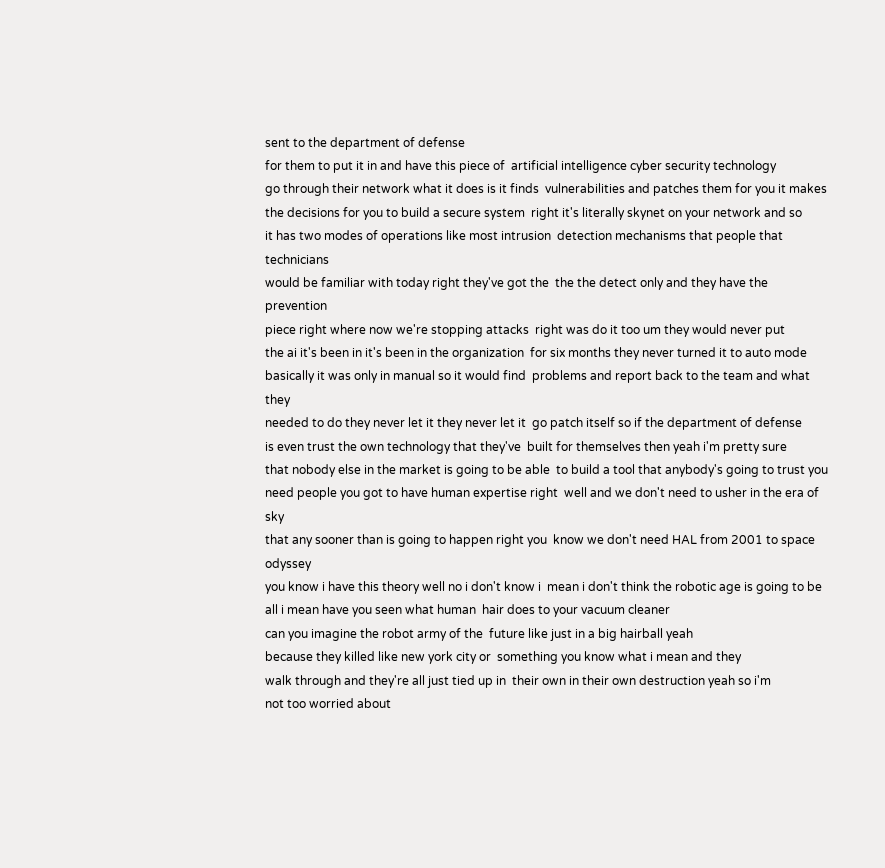sent to the department of defense
for them to put it in and have this piece of  artificial intelligence cyber security technology
go through their network what it does is it finds  vulnerabilities and patches them for you it makes
the decisions for you to build a secure system  right it's literally skynet on your network and so
it has two modes of operations like most intrusion  detection mechanisms that people that technicians
would be familiar with today right they've got the  the the detect only and they have the prevention
piece right where now we're stopping attacks  right was do it too um they would never put
the ai it's been in it's been in the organization  for six months they never turned it to auto mode
basically it was only in manual so it would find  problems and report back to the team and what they
needed to do they never let it they never let it  go patch itself so if the department of defense
is even trust the own technology that they've  built for themselves then yeah i'm pretty sure
that nobody else in the market is going to be able  to build a tool that anybody's going to trust you
need people you got to have human expertise right  well and we don't need to usher in the era of sky
that any sooner than is going to happen right you  know we don't need HAL from 2001 to space odyssey
you know i have this theory well no i don't know i  mean i don't think the robotic age is going to be
all i mean have you seen what human  hair does to your vacuum cleaner
can you imagine the robot army of the  future like just in a big hairball yeah
because they killed like new york city or  something you know what i mean and they
walk through and they're all just tied up in  their own in their own destruction yeah so i'm
not too worried about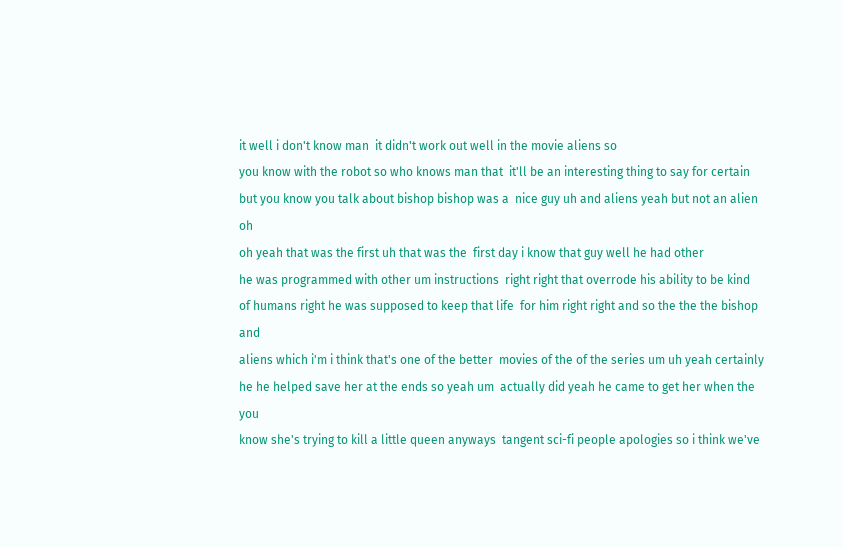it well i don't know man  it didn't work out well in the movie aliens so
you know with the robot so who knows man that  it'll be an interesting thing to say for certain
but you know you talk about bishop bishop was a  nice guy uh and aliens yeah but not an alien oh
oh yeah that was the first uh that was the  first day i know that guy well he had other
he was programmed with other um instructions  right right that overrode his ability to be kind
of humans right he was supposed to keep that life  for him right right and so the the the bishop and
aliens which i'm i think that's one of the better  movies of the of the series um uh yeah certainly
he he helped save her at the ends so yeah um  actually did yeah he came to get her when the you
know she's trying to kill a little queen anyways  tangent sci-fi people apologies so i think we've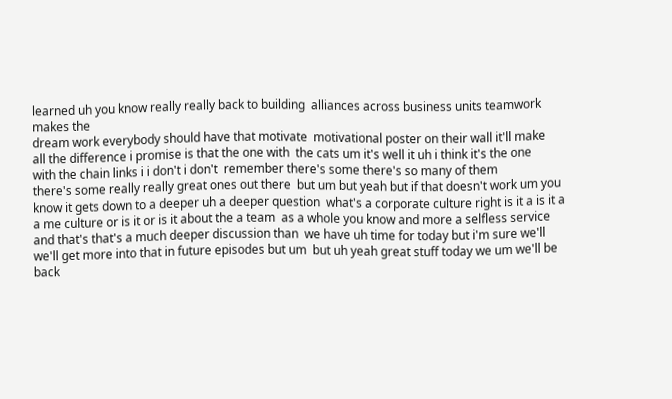learned uh you know really really back to building  alliances across business units teamwork makes the
dream work everybody should have that motivate  motivational poster on their wall it'll make
all the difference i promise is that the one with  the cats um it's well it uh i think it's the one
with the chain links i i don't i don't  remember there's some there's so many of them
there's some really really great ones out there  but um but yeah but if that doesn't work um you
know it gets down to a deeper uh a deeper question  what's a corporate culture right is it a is it a
a me culture or is it or is it about the a team  as a whole you know and more a selfless service
and that's that's a much deeper discussion than  we have uh time for today but i'm sure we'll
we'll get more into that in future episodes but um  but uh yeah great stuff today we um we'll be back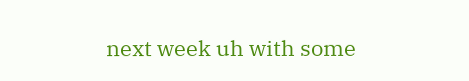next week uh with some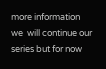more information we  will continue our series but for now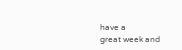have a
great week and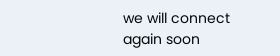we will connect again soon